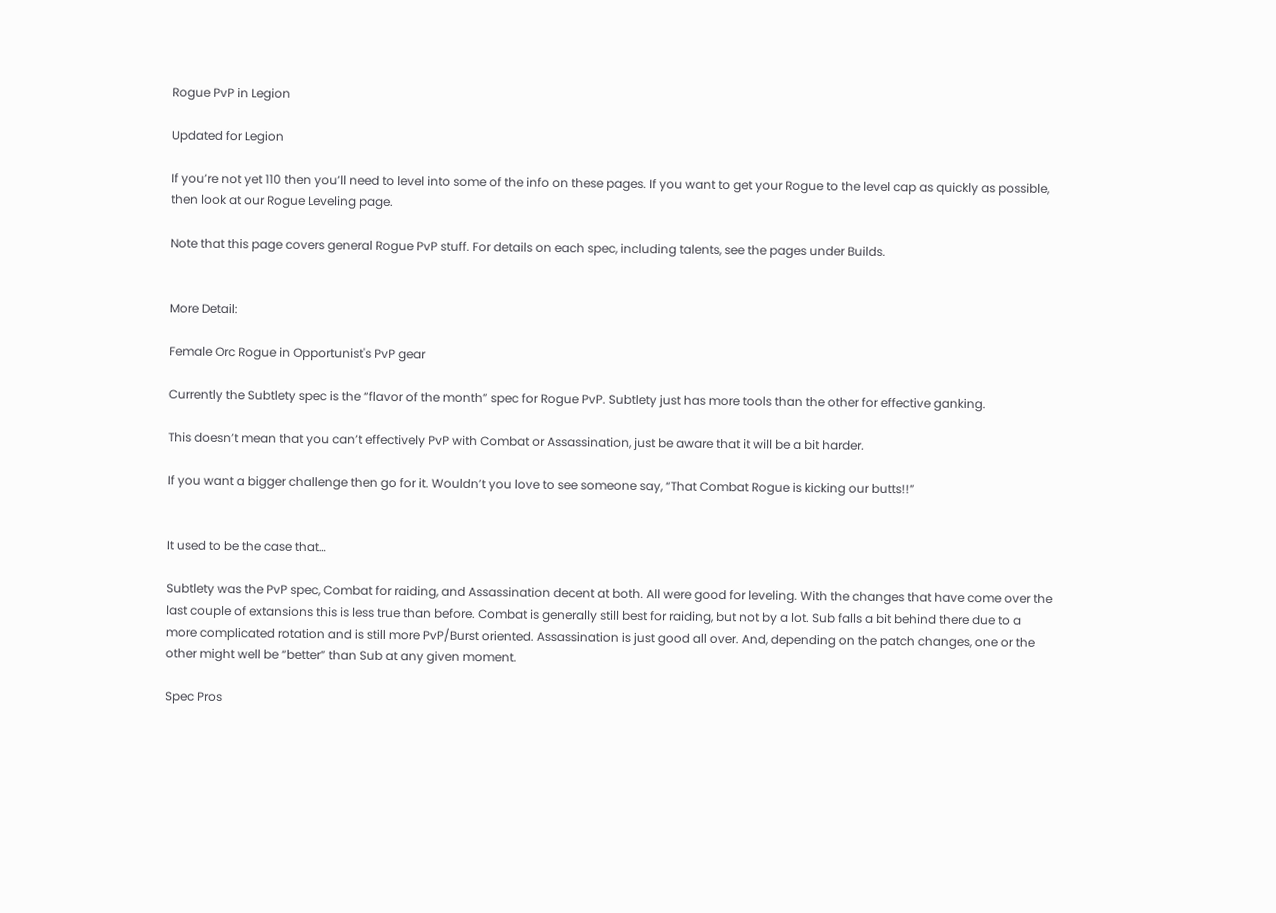Rogue PvP in Legion

Updated for Legion

If you’re not yet 110 then you’ll need to level into some of the info on these pages. If you want to get your Rogue to the level cap as quickly as possible, then look at our Rogue Leveling page.

Note that this page covers general Rogue PvP stuff. For details on each spec, including talents, see the pages under Builds.


More Detail:

Female Orc Rogue in Opportunist's PvP gear

Currently the Subtlety spec is the “flavor of the month” spec for Rogue PvP. Subtlety just has more tools than the other for effective ganking.

This doesn’t mean that you can’t effectively PvP with Combat or Assassination, just be aware that it will be a bit harder.

If you want a bigger challenge then go for it. Wouldn’t you love to see someone say, “That Combat Rogue is kicking our butts!!”


It used to be the case that…

Subtlety was the PvP spec, Combat for raiding, and Assassination decent at both. All were good for leveling. With the changes that have come over the last couple of extansions this is less true than before. Combat is generally still best for raiding, but not by a lot. Sub falls a bit behind there due to a more complicated rotation and is still more PvP/Burst oriented. Assassination is just good all over. And, depending on the patch changes, one or the other might well be “better” than Sub at any given moment.

Spec Pros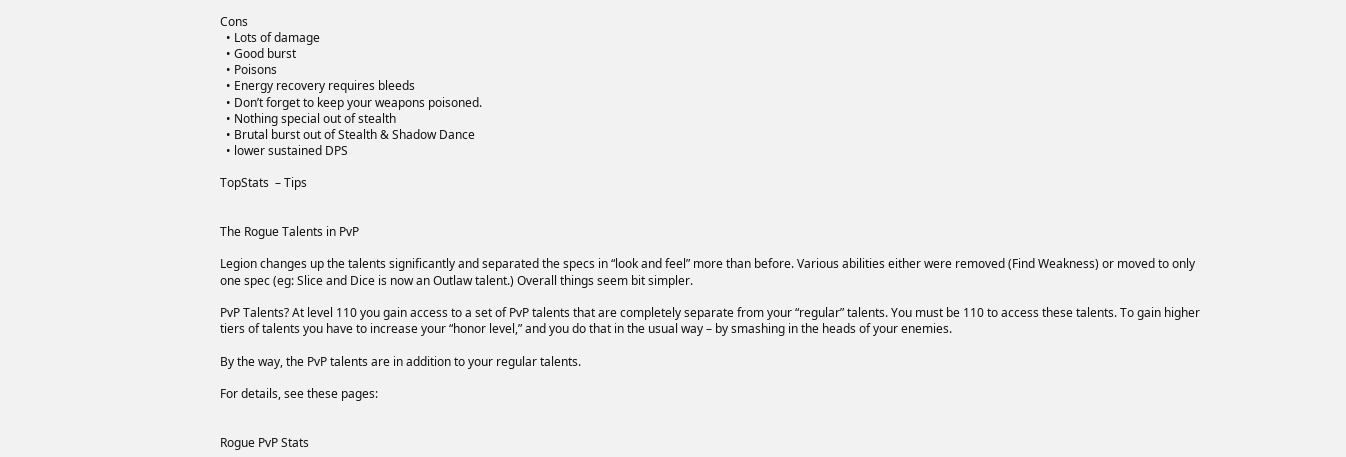Cons
  • Lots of damage
  • Good burst
  • Poisons
  • Energy recovery requires bleeds
  • Don’t forget to keep your weapons poisoned.
  • Nothing special out of stealth
  • Brutal burst out of Stealth & Shadow Dance
  • lower sustained DPS

TopStats  – Tips


The Rogue Talents in PvP

Legion changes up the talents significantly and separated the specs in “look and feel” more than before. Various abilities either were removed (Find Weakness) or moved to only one spec (eg: Slice and Dice is now an Outlaw talent.) Overall things seem bit simpler.

PvP Talents? At level 110 you gain access to a set of PvP talents that are completely separate from your “regular” talents. You must be 110 to access these talents. To gain higher tiers of talents you have to increase your “honor level,” and you do that in the usual way – by smashing in the heads of your enemies.

By the way, the PvP talents are in addition to your regular talents.

For details, see these pages:


Rogue PvP Stats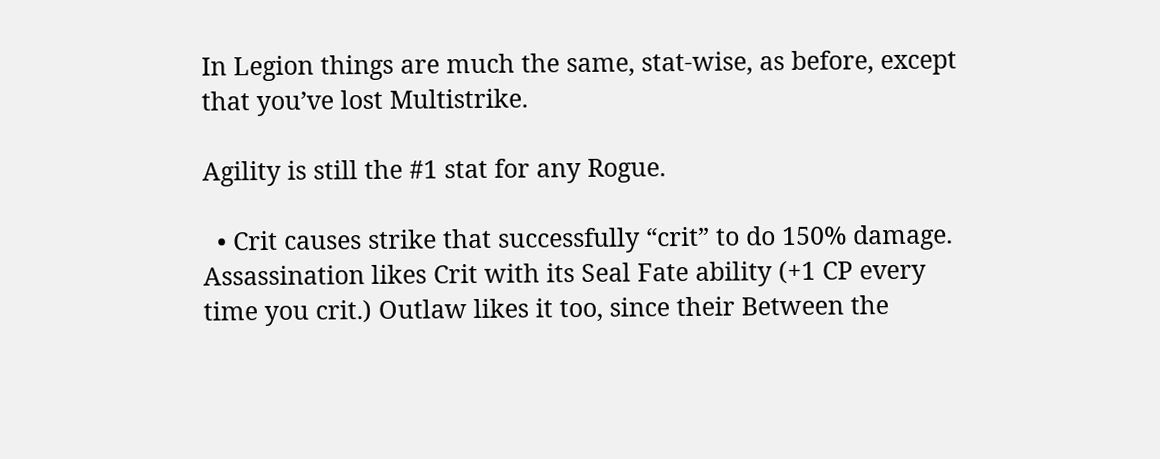In Legion things are much the same, stat-wise, as before, except that you’ve lost Multistrike.

Agility is still the #1 stat for any Rogue.

  • Crit causes strike that successfully “crit” to do 150% damage. Assassination likes Crit with its Seal Fate ability (+1 CP every time you crit.) Outlaw likes it too, since their Between the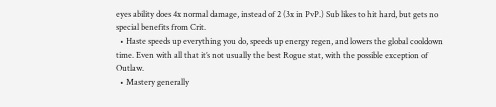eyes ability does 4x normal damage, instead of 2 (3x in PvP.) Sub likes to hit hard, but gets no special benefits from Crit.
  • Haste speeds up everything you do, speeds up energy regen, and lowers the global cooldown time. Even with all that it’s not usually the best Rogue stat, with the possible exception of Outlaw.
  • Mastery generally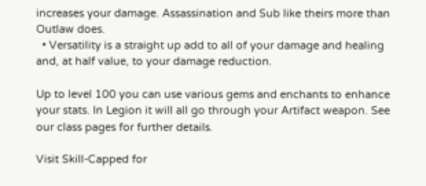increases your damage. Assassination and Sub like theirs more than Outlaw does.
  • Versatility is a straight up add to all of your damage and healing and, at half value, to your damage reduction.

Up to level 100 you can use various gems and enchants to enhance your stats. In Legion it will all go through your Artifact weapon. See our class pages for further details.

Visit Skill-Capped for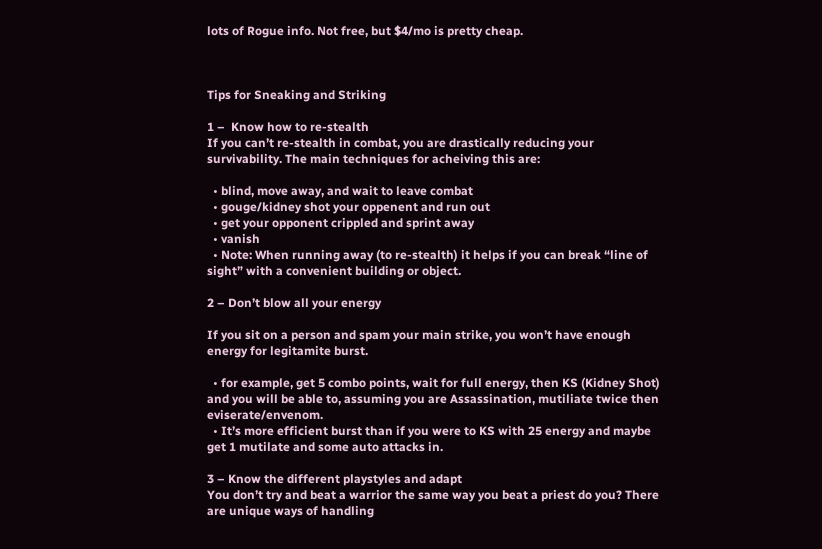lots of Rogue info. Not free, but $4/mo is pretty cheap.



Tips for Sneaking and Striking

1 –  Know how to re-stealth
If you can’t re-stealth in combat, you are drastically reducing your survivability. The main techniques for acheiving this are:

  • blind, move away, and wait to leave combat
  • gouge/kidney shot your oppenent and run out
  • get your opponent crippled and sprint away
  • vanish
  • Note: When running away (to re-stealth) it helps if you can break “line of sight” with a convenient building or object.

2 – Don’t blow all your energy

If you sit on a person and spam your main strike, you won’t have enough energy for legitamite burst.

  • for example, get 5 combo points, wait for full energy, then KS (Kidney Shot) and you will be able to, assuming you are Assassination, mutiliate twice then eviserate/envenom.
  • It’s more efficient burst than if you were to KS with 25 energy and maybe get 1 mutilate and some auto attacks in.

3 – Know the different playstyles and adapt
You don’t try and beat a warrior the same way you beat a priest do you? There are unique ways of handling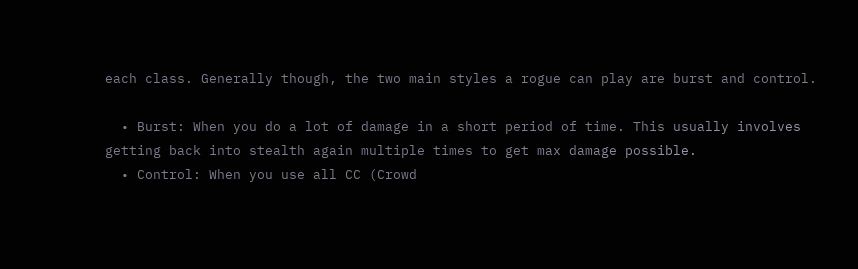each class. Generally though, the two main styles a rogue can play are burst and control.

  • Burst: When you do a lot of damage in a short period of time. This usually involves getting back into stealth again multiple times to get max damage possible.
  • Control: When you use all CC (Crowd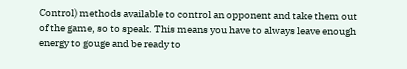Control) methods available to control an opponent and take them out of the game, so to speak. This means you have to always leave enough energy to gouge and be ready to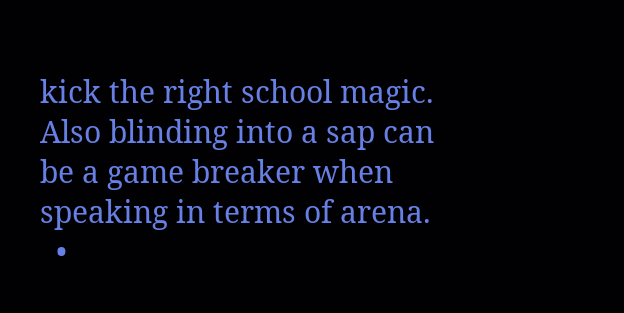kick the right school magic. Also blinding into a sap can be a game breaker when speaking in terms of arena.
  •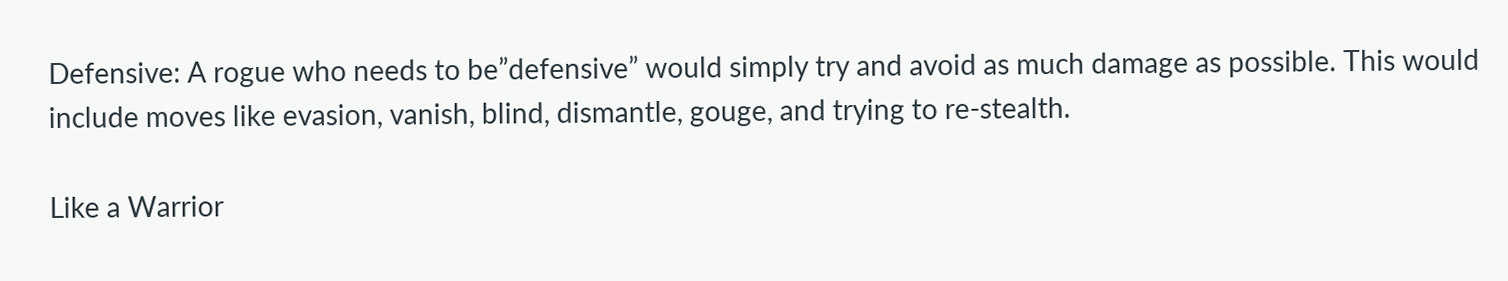Defensive: A rogue who needs to be”defensive” would simply try and avoid as much damage as possible. This would include moves like evasion, vanish, blind, dismantle, gouge, and trying to re-stealth.

Like a Warrior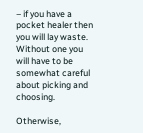– if you have a pocket healer then you will lay waste. Without one you will have to be somewhat careful about picking and choosing.

Otherwise,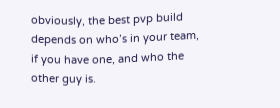obviously, the best pvp build depends on who’s in your team, if you have one, and who the other guy is.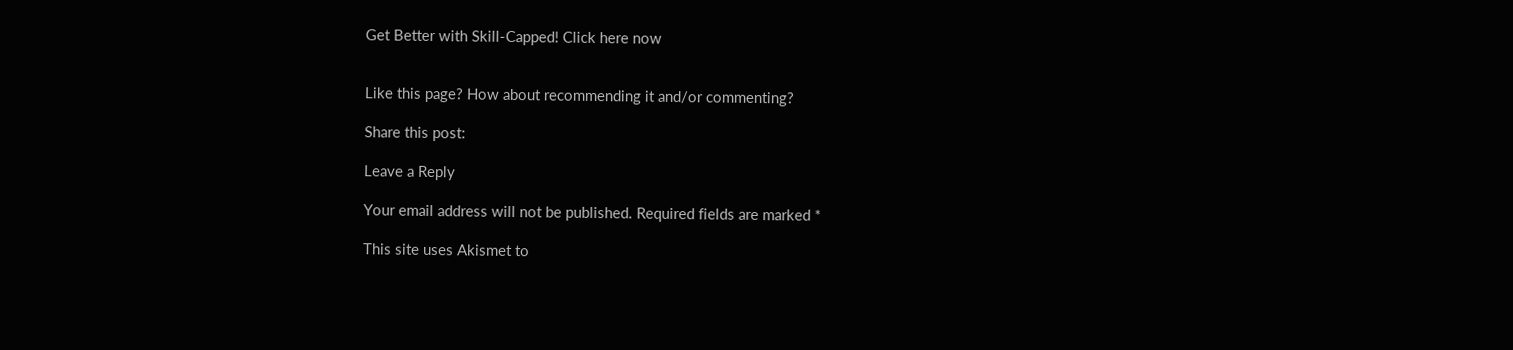Get Better with Skill-Capped! Click here now


Like this page? How about recommending it and/or commenting?

Share this post:

Leave a Reply

Your email address will not be published. Required fields are marked *

This site uses Akismet to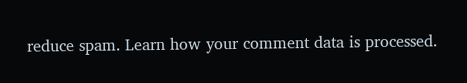reduce spam. Learn how your comment data is processed.